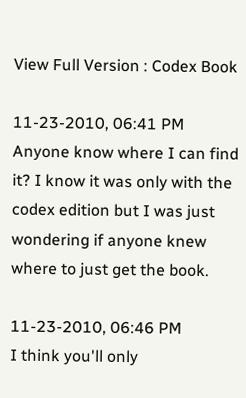View Full Version : Codex Book

11-23-2010, 06:41 PM
Anyone know where I can find it? I know it was only with the codex edition but I was just wondering if anyone knew where to just get the book.

11-23-2010, 06:46 PM
I think you'll only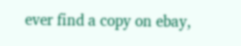ever find a copy on ebay,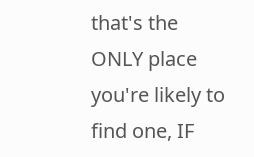that's the ONLY place you're likely to find one, IF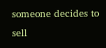someone decides to sell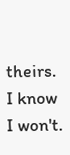theirs. I know I won't.